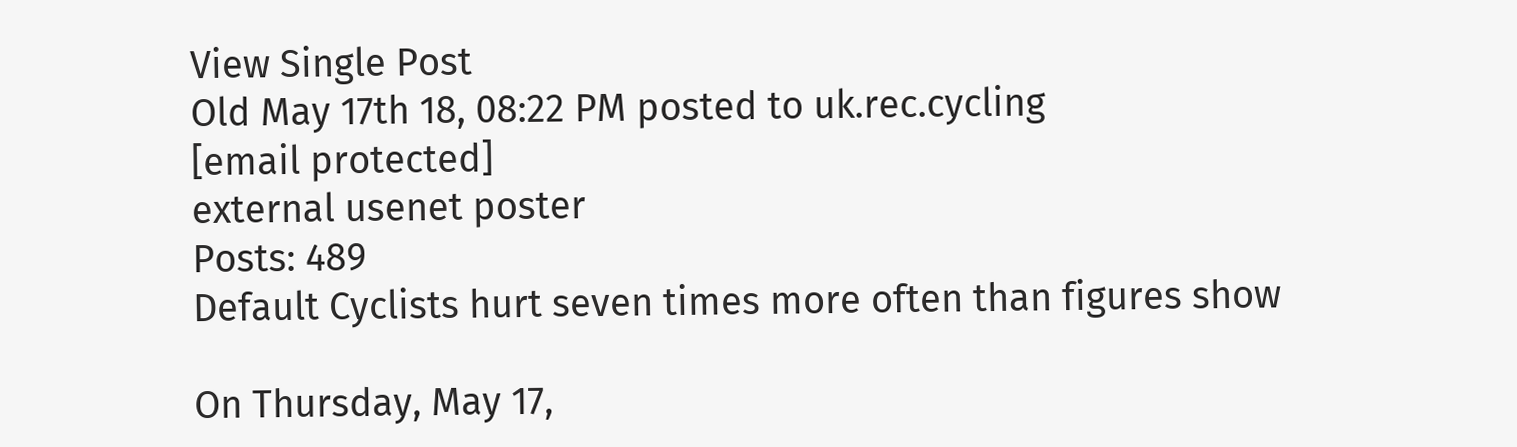View Single Post
Old May 17th 18, 08:22 PM posted to uk.rec.cycling
[email protected]
external usenet poster
Posts: 489
Default Cyclists hurt seven times more often than figures show

On Thursday, May 17,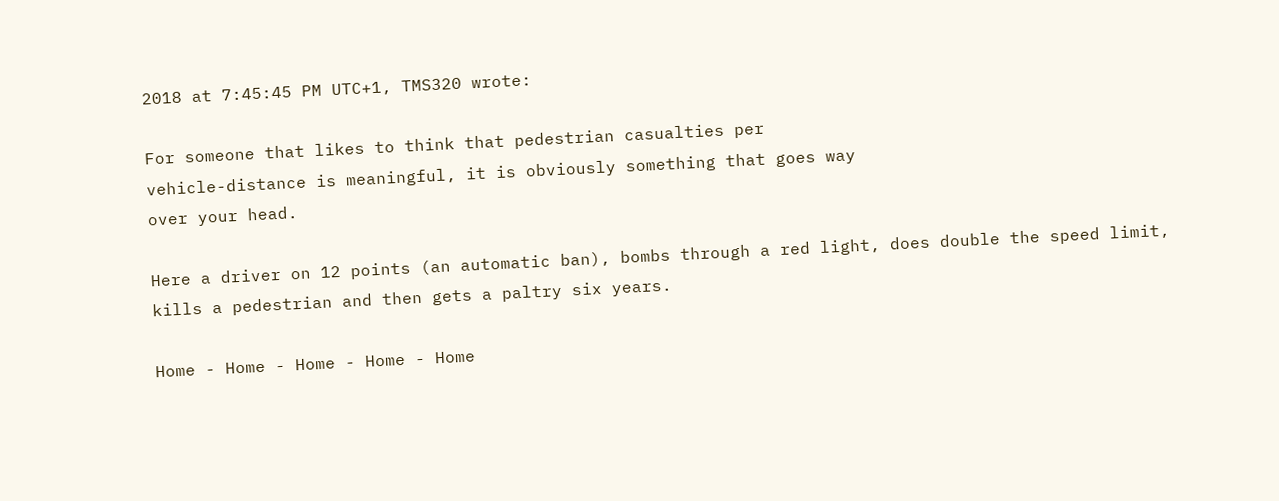2018 at 7:45:45 PM UTC+1, TMS320 wrote:

For someone that likes to think that pedestrian casualties per
vehicle-distance is meaningful, it is obviously something that goes way
over your head.

Here a driver on 12 points (an automatic ban), bombs through a red light, does double the speed limit, kills a pedestrian and then gets a paltry six years.

Home - Home - Home - Home - Home